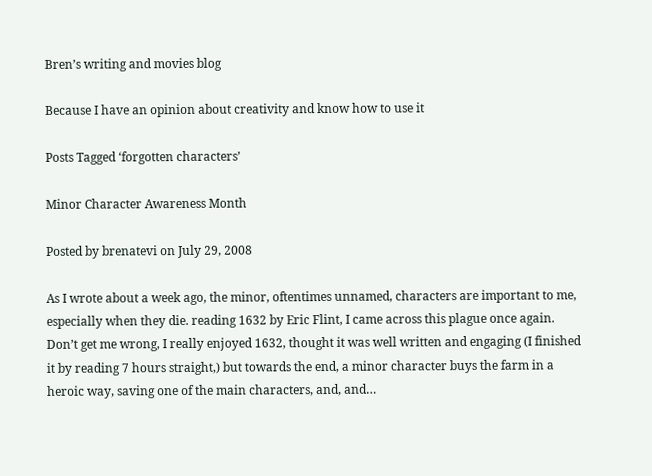Bren’s writing and movies blog

Because I have an opinion about creativity and know how to use it

Posts Tagged ‘forgotten characters’

Minor Character Awareness Month

Posted by brenatevi on July 29, 2008

As I wrote about a week ago, the minor, oftentimes unnamed, characters are important to me, especially when they die. reading 1632 by Eric Flint, I came across this plague once again. Don’t get me wrong, I really enjoyed 1632, thought it was well written and engaging (I finished it by reading 7 hours straight,) but towards the end, a minor character buys the farm in a heroic way, saving one of the main characters, and, and…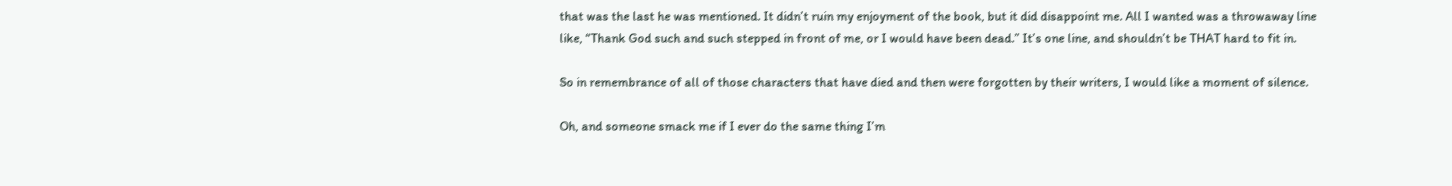that was the last he was mentioned. It didn’t ruin my enjoyment of the book, but it did disappoint me. All I wanted was a throwaway line like, “Thank God such and such stepped in front of me, or I would have been dead.” It’s one line, and shouldn’t be THAT hard to fit in.

So in remembrance of all of those characters that have died and then were forgotten by their writers, I would like a moment of silence.

Oh, and someone smack me if I ever do the same thing I’m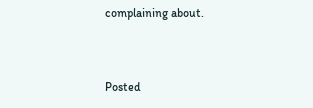complaining about.


Posted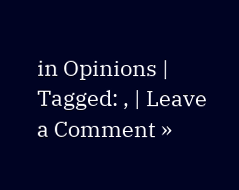in Opinions | Tagged: , | Leave a Comment »